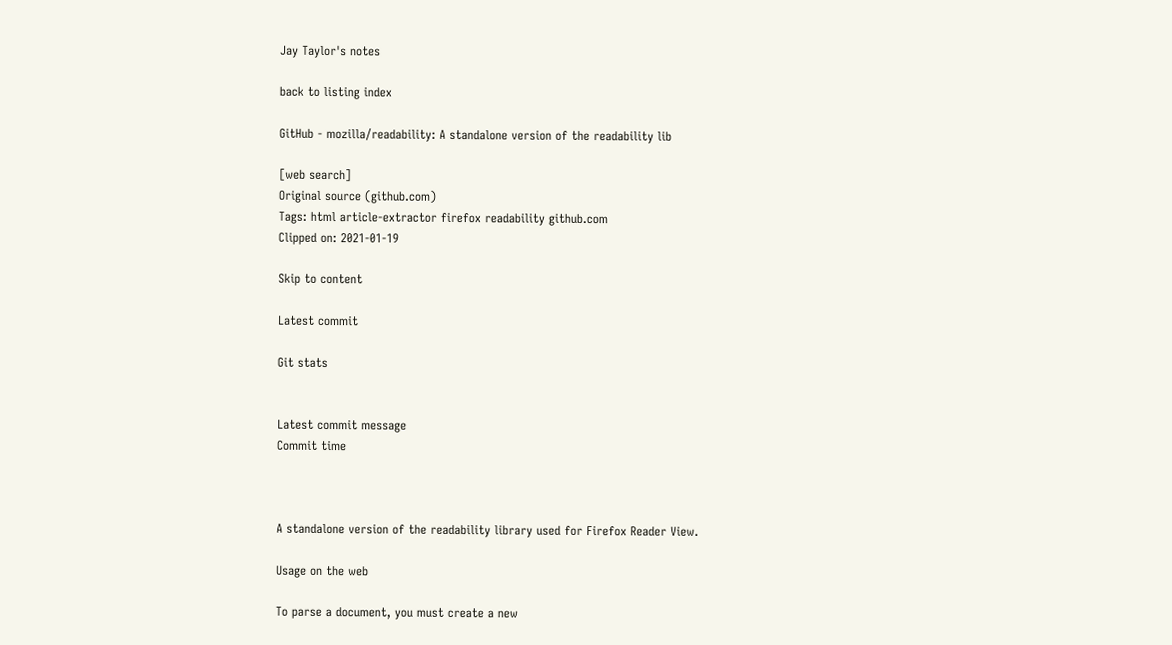Jay Taylor's notes

back to listing index

GitHub - mozilla/readability: A standalone version of the readability lib

[web search]
Original source (github.com)
Tags: html article-extractor firefox readability github.com
Clipped on: 2021-01-19

Skip to content

Latest commit

Git stats


Latest commit message
Commit time



A standalone version of the readability library used for Firefox Reader View.

Usage on the web

To parse a document, you must create a new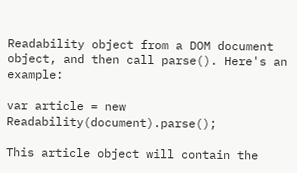Readability object from a DOM document object, and then call parse(). Here's an example:

var article = new Readability(document).parse();

This article object will contain the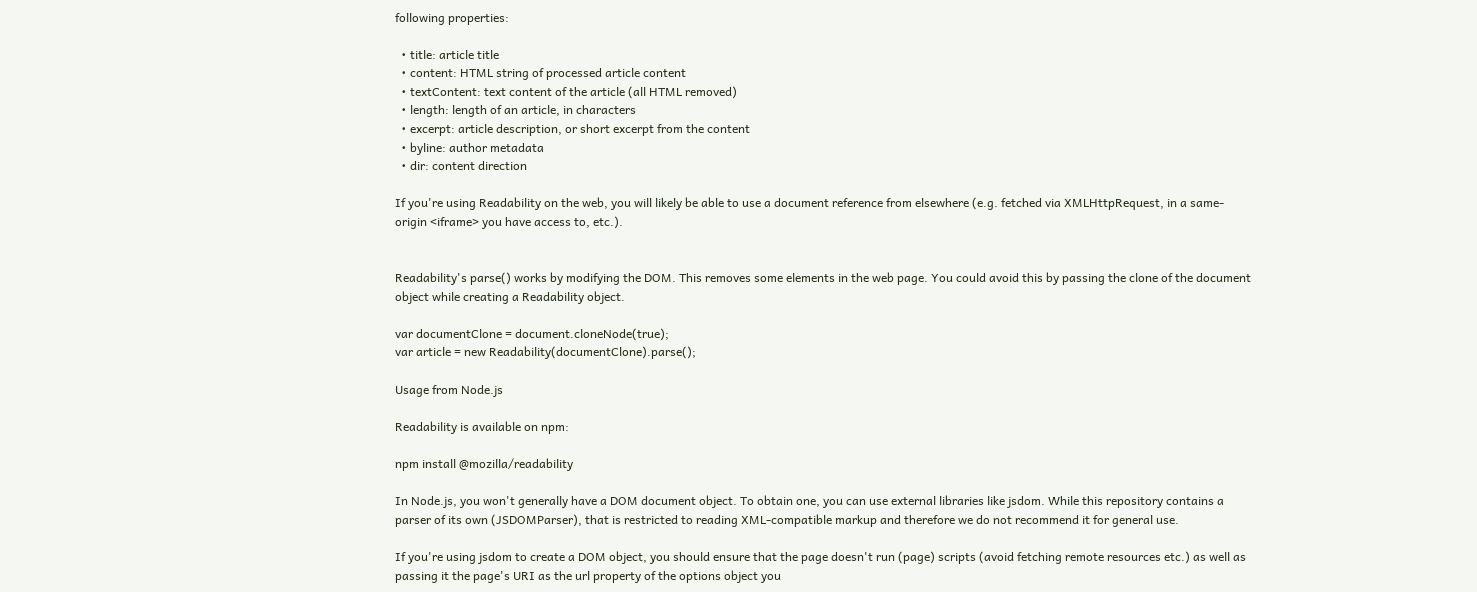following properties:

  • title: article title
  • content: HTML string of processed article content
  • textContent: text content of the article (all HTML removed)
  • length: length of an article, in characters
  • excerpt: article description, or short excerpt from the content
  • byline: author metadata
  • dir: content direction

If you're using Readability on the web, you will likely be able to use a document reference from elsewhere (e.g. fetched via XMLHttpRequest, in a same-origin <iframe> you have access to, etc.).


Readability's parse() works by modifying the DOM. This removes some elements in the web page. You could avoid this by passing the clone of the document object while creating a Readability object.

var documentClone = document.cloneNode(true);
var article = new Readability(documentClone).parse();

Usage from Node.js

Readability is available on npm:

npm install @mozilla/readability

In Node.js, you won't generally have a DOM document object. To obtain one, you can use external libraries like jsdom. While this repository contains a parser of its own (JSDOMParser), that is restricted to reading XML-compatible markup and therefore we do not recommend it for general use.

If you're using jsdom to create a DOM object, you should ensure that the page doesn't run (page) scripts (avoid fetching remote resources etc.) as well as passing it the page's URI as the url property of the options object you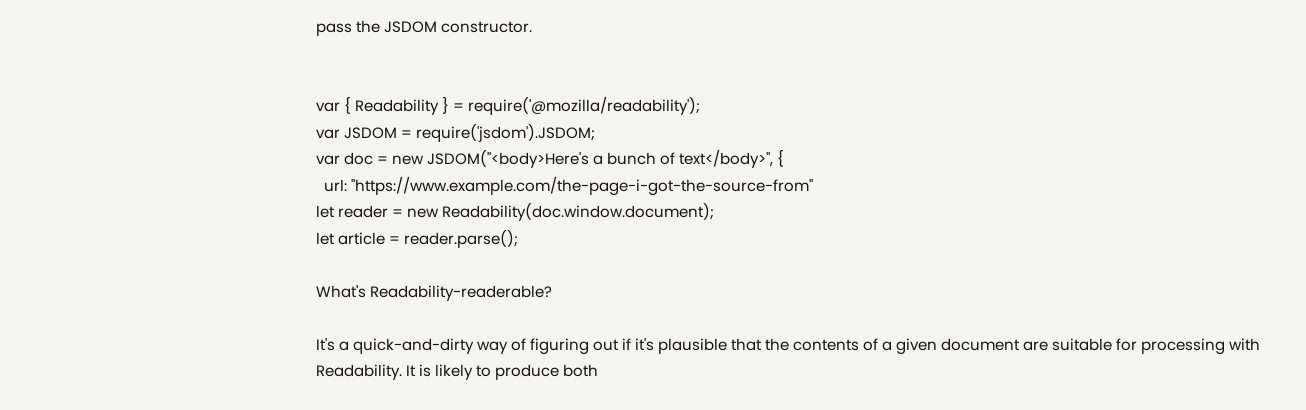pass the JSDOM constructor.


var { Readability } = require('@mozilla/readability');
var JSDOM = require('jsdom').JSDOM;
var doc = new JSDOM("<body>Here's a bunch of text</body>", {
  url: "https://www.example.com/the-page-i-got-the-source-from"
let reader = new Readability(doc.window.document);
let article = reader.parse();

What's Readability-readerable?

It's a quick-and-dirty way of figuring out if it's plausible that the contents of a given document are suitable for processing with Readability. It is likely to produce both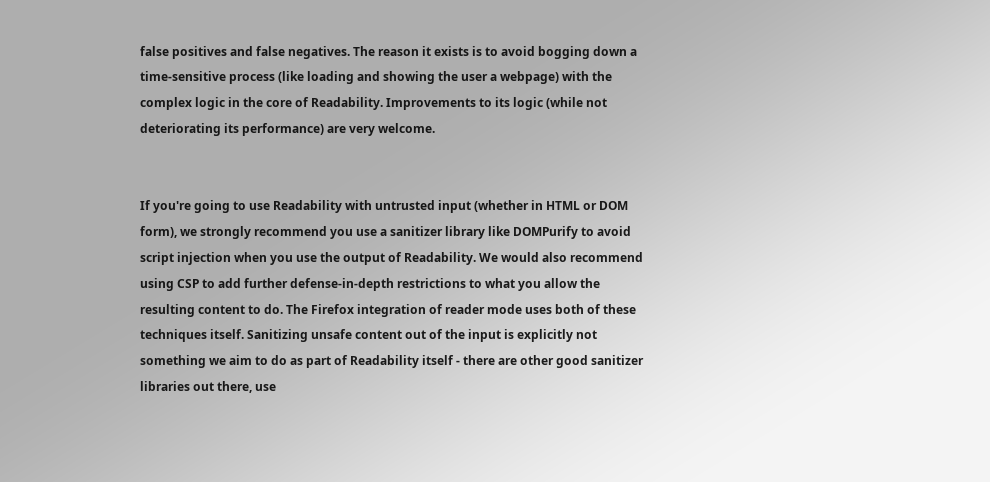false positives and false negatives. The reason it exists is to avoid bogging down a time-sensitive process (like loading and showing the user a webpage) with the complex logic in the core of Readability. Improvements to its logic (while not deteriorating its performance) are very welcome.


If you're going to use Readability with untrusted input (whether in HTML or DOM form), we strongly recommend you use a sanitizer library like DOMPurify to avoid script injection when you use the output of Readability. We would also recommend using CSP to add further defense-in-depth restrictions to what you allow the resulting content to do. The Firefox integration of reader mode uses both of these techniques itself. Sanitizing unsafe content out of the input is explicitly not something we aim to do as part of Readability itself - there are other good sanitizer libraries out there, use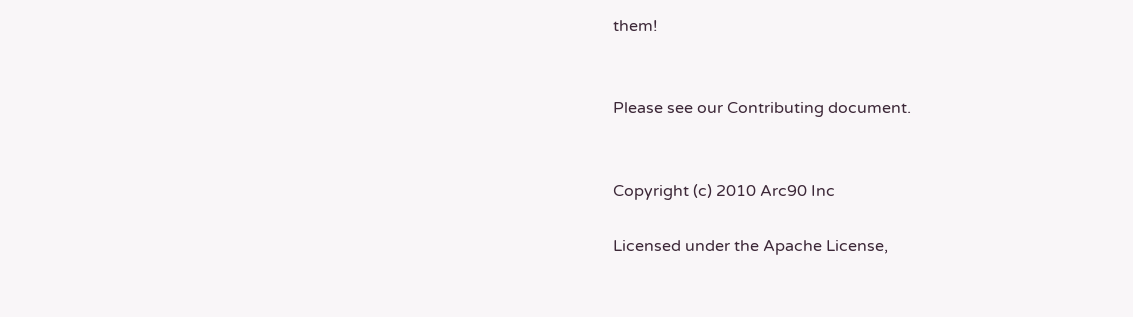them!


Please see our Contributing document.


Copyright (c) 2010 Arc90 Inc

Licensed under the Apache License,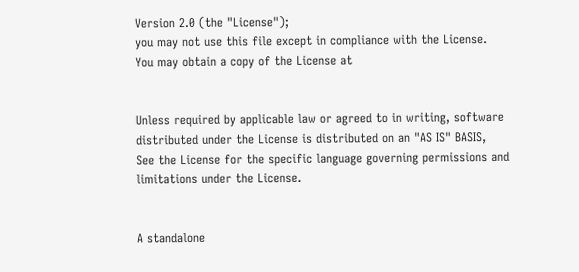Version 2.0 (the "License");
you may not use this file except in compliance with the License.
You may obtain a copy of the License at


Unless required by applicable law or agreed to in writing, software
distributed under the License is distributed on an "AS IS" BASIS,
See the License for the specific language governing permissions and
limitations under the License.


A standalone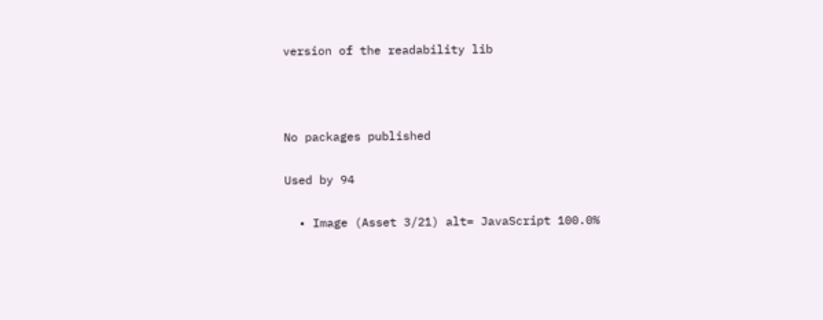version of the readability lib



No packages published

Used by 94

  • Image (Asset 3/21) alt= JavaScript 100.0%